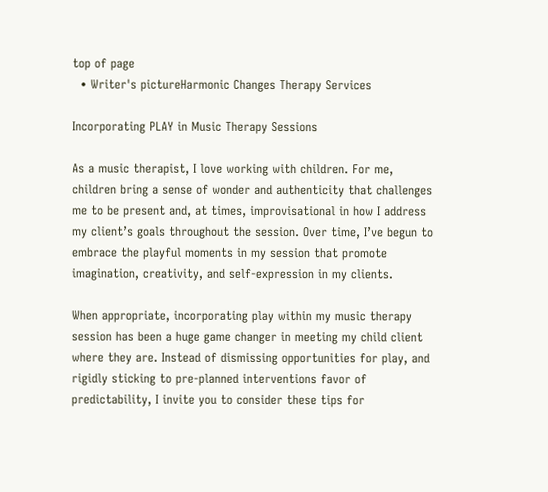top of page
  • Writer's pictureHarmonic Changes Therapy Services

Incorporating PLAY in Music Therapy Sessions

As a music therapist, I love working with children. For me, children bring a sense of wonder and authenticity that challenges me to be present and, at times, improvisational in how I address my client’s goals throughout the session. Over time, I’ve begun to embrace the playful moments in my session that promote imagination, creativity, and self-expression in my clients.

When appropriate, incorporating play within my music therapy session has been a huge game changer in meeting my child client where they are. Instead of dismissing opportunities for play, and rigidly sticking to pre-planned interventions favor of predictability, I invite you to consider these tips for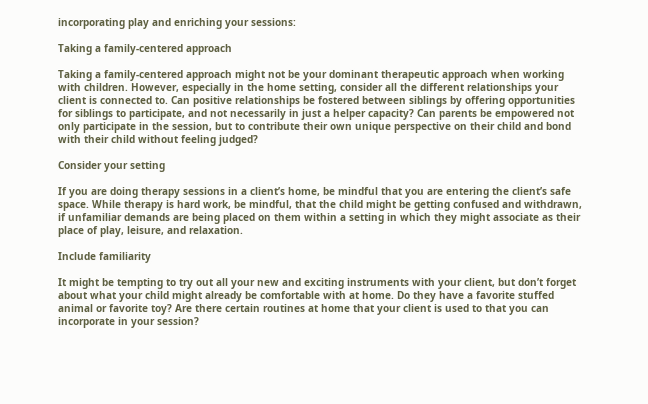incorporating play and enriching your sessions:

Taking a family-centered approach

Taking a family-centered approach might not be your dominant therapeutic approach when working with children. However, especially in the home setting, consider all the different relationships your client is connected to. Can positive relationships be fostered between siblings by offering opportunities for siblings to participate, and not necessarily in just a helper capacity? Can parents be empowered not only participate in the session, but to contribute their own unique perspective on their child and bond with their child without feeling judged?

Consider your setting

If you are doing therapy sessions in a client’s home, be mindful that you are entering the client’s safe space. While therapy is hard work, be mindful, that the child might be getting confused and withdrawn, if unfamiliar demands are being placed on them within a setting in which they might associate as their place of play, leisure, and relaxation.

Include familiarity

It might be tempting to try out all your new and exciting instruments with your client, but don’t forget about what your child might already be comfortable with at home. Do they have a favorite stuffed animal or favorite toy? Are there certain routines at home that your client is used to that you can incorporate in your session?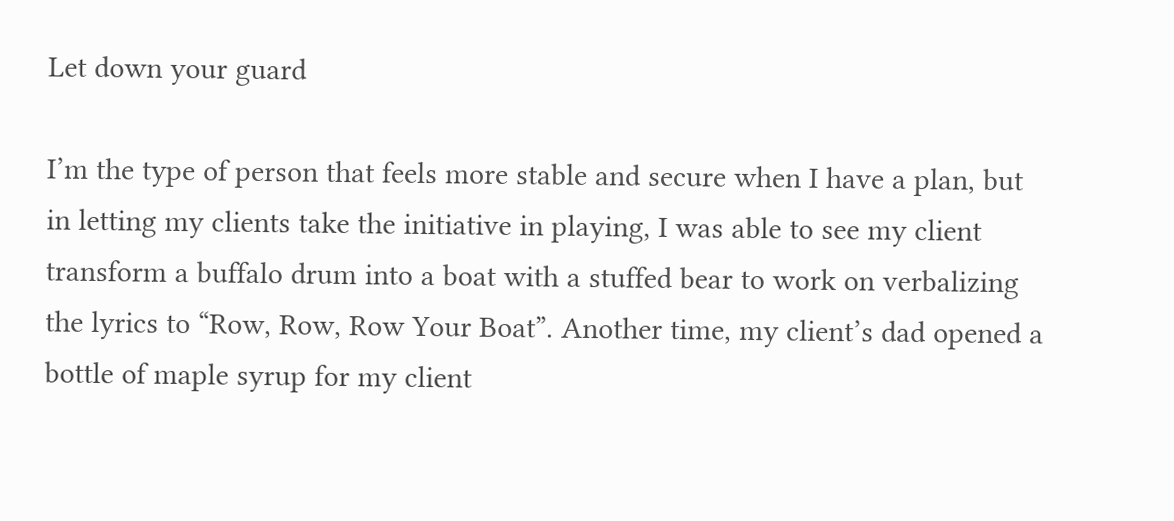Let down your guard

I’m the type of person that feels more stable and secure when I have a plan, but in letting my clients take the initiative in playing, I was able to see my client transform a buffalo drum into a boat with a stuffed bear to work on verbalizing the lyrics to “Row, Row, Row Your Boat”. Another time, my client’s dad opened a bottle of maple syrup for my client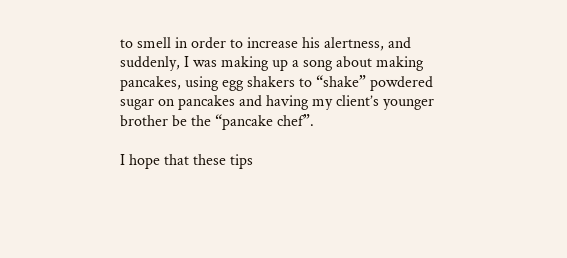to smell in order to increase his alertness, and suddenly, I was making up a song about making pancakes, using egg shakers to “shake” powdered sugar on pancakes and having my client’s younger brother be the “pancake chef”.

I hope that these tips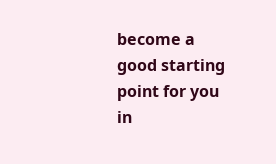become a good starting point for you in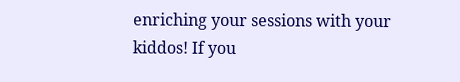enriching your sessions with your kiddos! If you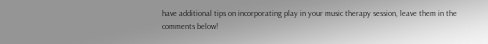have additional tips on incorporating play in your music therapy session, leave them in the comments below!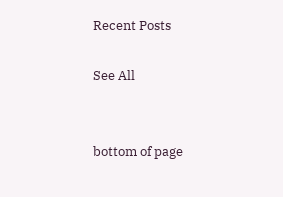Recent Posts

See All


bottom of page